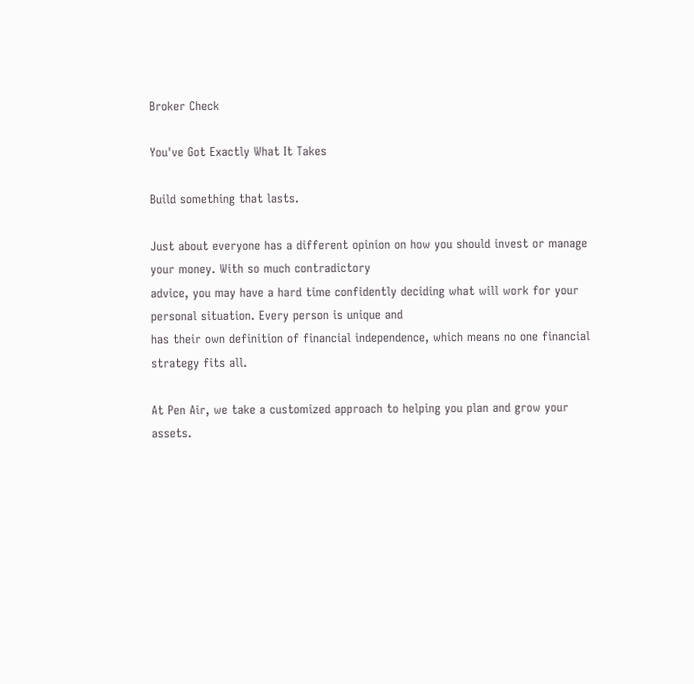Broker Check

You've Got Exactly What It Takes

Build something that lasts.

Just about everyone has a different opinion on how you should invest or manage your money. With so much contradictory
advice, you may have a hard time confidently deciding what will work for your personal situation. Every person is unique and
has their own definition of financial independence, which means no one financial strategy fits all.

At Pen Air, we take a customized approach to helping you plan and grow your assets.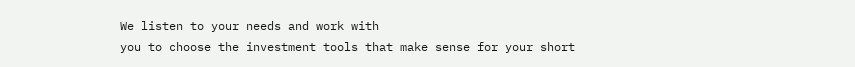We listen to your needs and work with
you to choose the investment tools that make sense for your short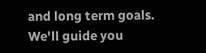and long term goals. We'll guide you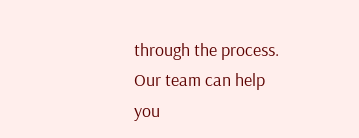through the process.
Our team can help you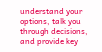understand your options, talk you through decisions, and provide key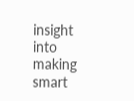insight into making smart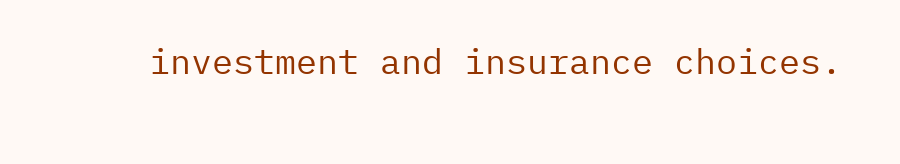investment and insurance choices.